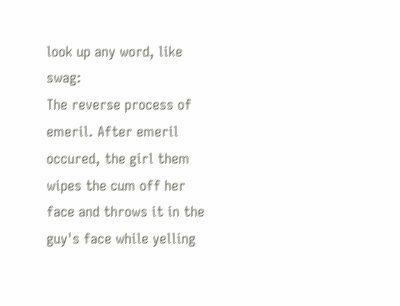look up any word, like swag:
The reverse process of emeril. After emeril occured, the girl them wipes the cum off her face and throws it in the guy's face while yelling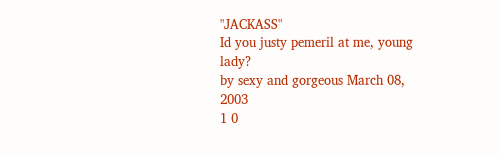"JACKASS"
Id you justy pemeril at me, young lady?
by sexy and gorgeous March 08, 2003
1 0